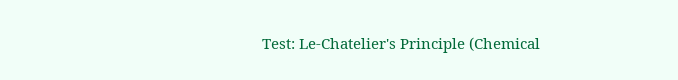Test: Le-Chatelier's Principle (Chemical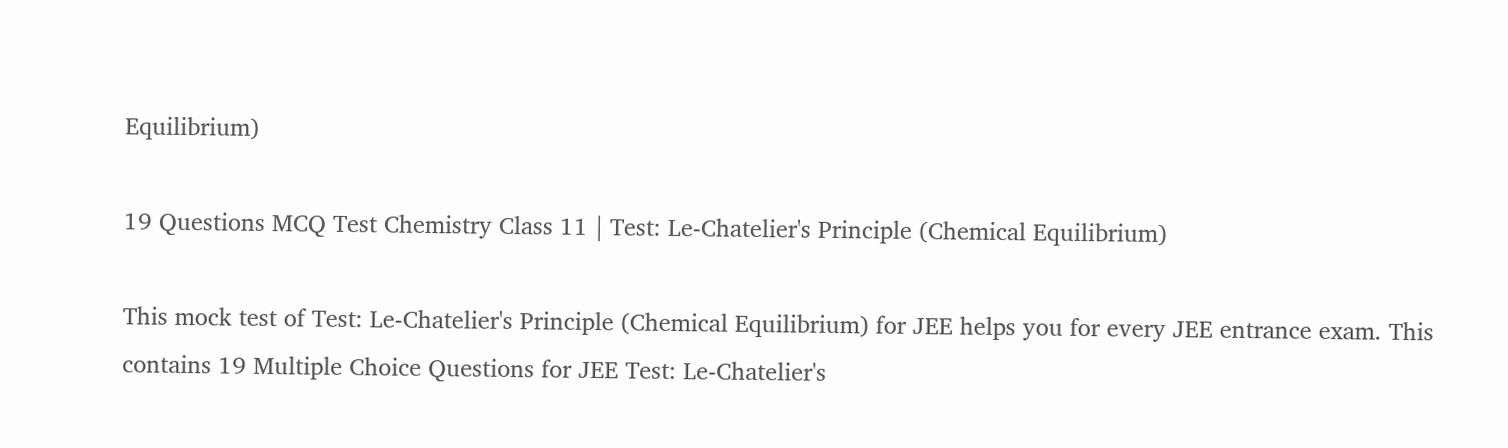Equilibrium)

19 Questions MCQ Test Chemistry Class 11 | Test: Le-Chatelier's Principle (Chemical Equilibrium)

This mock test of Test: Le-Chatelier's Principle (Chemical Equilibrium) for JEE helps you for every JEE entrance exam. This contains 19 Multiple Choice Questions for JEE Test: Le-Chatelier's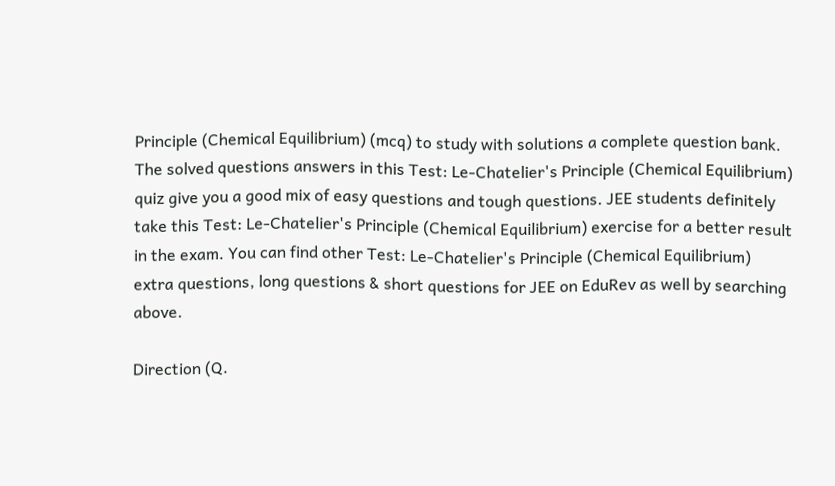Principle (Chemical Equilibrium) (mcq) to study with solutions a complete question bank. The solved questions answers in this Test: Le-Chatelier's Principle (Chemical Equilibrium) quiz give you a good mix of easy questions and tough questions. JEE students definitely take this Test: Le-Chatelier's Principle (Chemical Equilibrium) exercise for a better result in the exam. You can find other Test: Le-Chatelier's Principle (Chemical Equilibrium) extra questions, long questions & short questions for JEE on EduRev as well by searching above.

Direction (Q.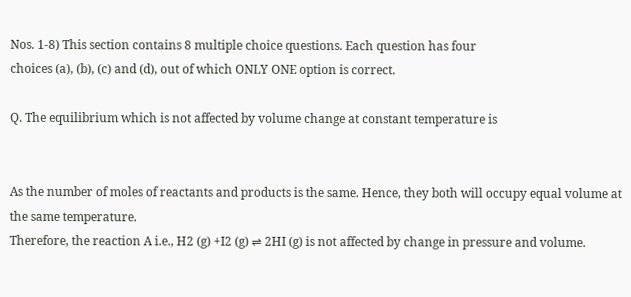Nos. 1-8) This section contains 8 multiple choice questions. Each question has four
choices (a), (b), (c) and (d), out of which ONLY ONE option is correct.

Q. The equilibrium which is not affected by volume change at constant temperature is


As the number of moles of reactants and products is the same. Hence, they both will occupy equal volume at the same temperature.
Therefore, the reaction A i.e., H2 (g) +I2 (g) ⇌ 2HI (g) is not affected by change in pressure and volume.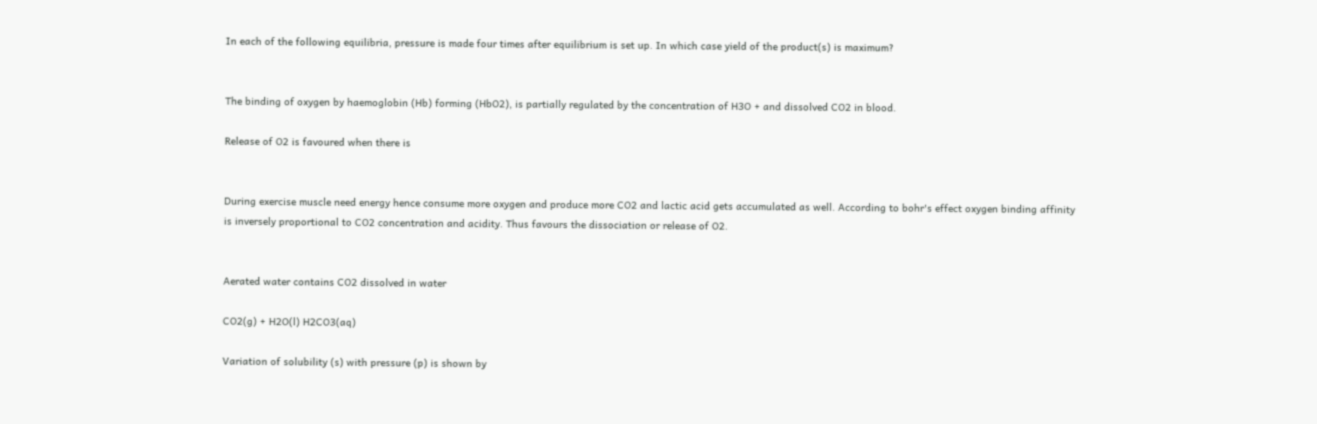In each of the following equilibria, pressure is made four times after equilibrium is set up. In which case yield of the product(s) is maximum?


The binding of oxygen by haemoglobin (Hb) forming (HbO2), is partially regulated by the concentration of H3O + and dissolved CO2 in blood.

Release of O2 is favoured when there is


During exercise muscle need energy hence consume more oxygen and produce more CO2 and lactic acid gets accumulated as well. According to bohr's effect oxygen binding affinity is inversely proportional to CO2 concentration and acidity. Thus favours the dissociation or release of O2.


Aerated water contains CO2 dissolved in water

CO2(g) + H2O(l) H2CO3(aq)

Variation of solubility (s) with pressure (p) is shown by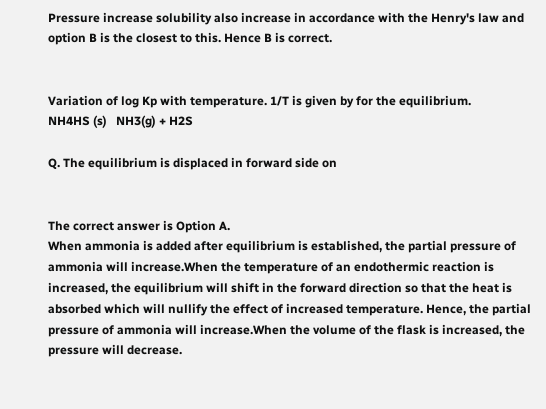Pressure increase solubility also increase in accordance with the Henry's law and option B is the closest to this. Hence B is correct.


Variation of log Kp with temperature. 1/T is given by for the equilibrium.
NH4HS (s)   NH3(g) + H2S

Q. The equilibrium is displaced in forward side on


The correct answer is Option A.
When ammonia is added after equilibrium is established, the partial pressure of ammonia will increase.When the temperature of an endothermic reaction is increased, the equilibrium will shift in the forward direction so that the heat is absorbed which will nullify the effect of increased temperature. Hence, the partial pressure of ammonia will increase.When the volume of the flask is increased, the pressure will decrease.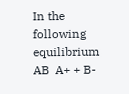In the following equilibrium  AB  A+ + B-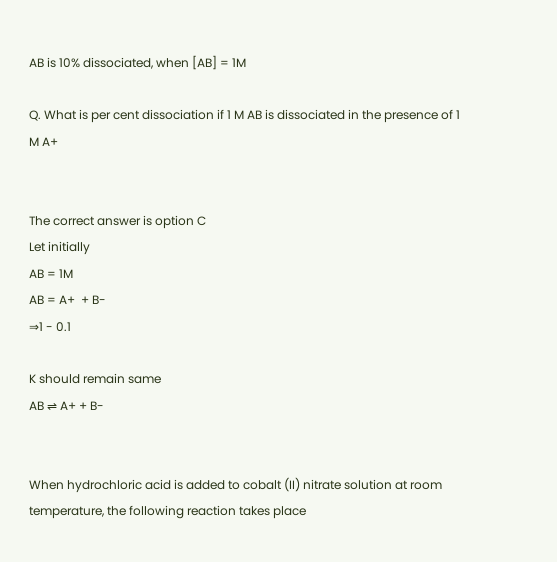AB is 10% dissociated, when [AB] = 1M

Q. What is per cent dissociation if 1 M AB is dissociated in the presence of 1 M A+


The correct answer is option C
Let initially
AB = 1M
AB = A+  + B-
⇒1 - 0.1

K should remain same
AB ⇌ A+ + B-


When hydrochloric acid is added to cobalt (II) nitrate solution at room temperature, the following reaction takes place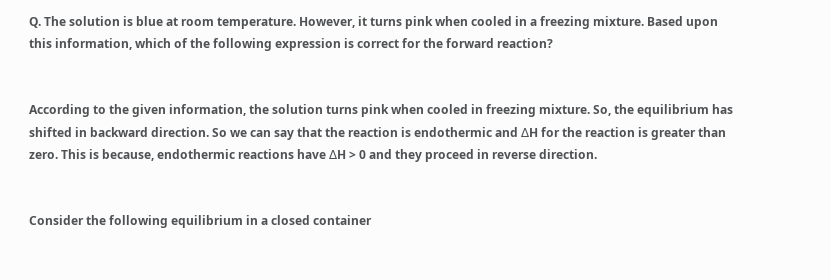Q. The solution is blue at room temperature. However, it turns pink when cooled in a freezing mixture. Based upon this information, which of the following expression is correct for the forward reaction?


According to the given information, the solution turns pink when cooled in freezing mixture. So, the equilibrium has shifted in backward direction. So we can say that the reaction is endothermic and ∆H for the reaction is greater than zero. This is because, endothermic reactions have ∆H > 0 and they proceed in reverse direction.


Consider the following equilibrium in a closed container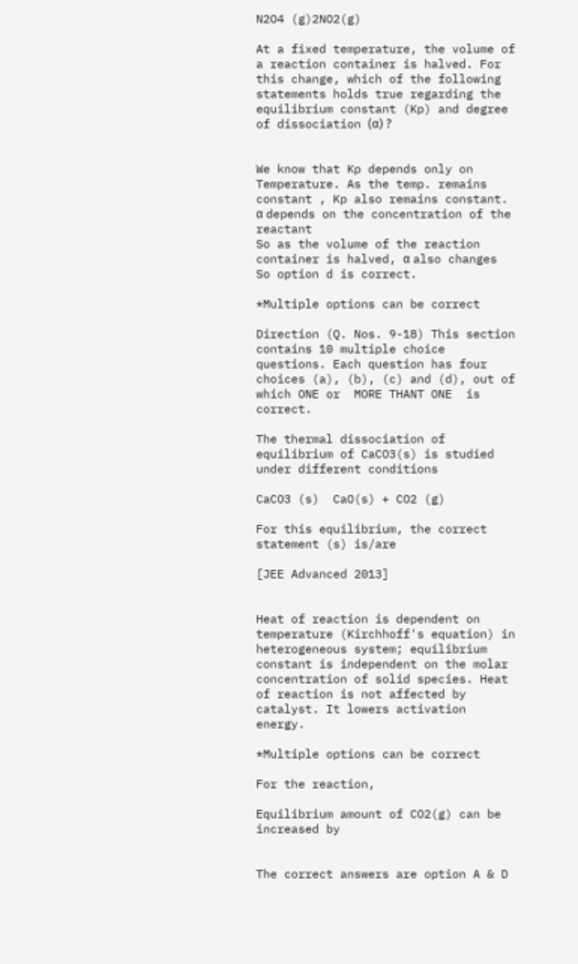N2O4 (g)2NO2(g)

At a fixed temperature, the volume of a reaction container is halved. For this change, which of the following statements holds true regarding the equilibrium constant (Kp) and degree of dissociation (α) ?


We know that Kp depends only on Temperature. As the temp. remains constant , Kp also remains constant.
α depends on the concentration of the reactant
So as the volume of the reaction container is halved, α also changes
So option d is correct.

*Multiple options can be correct

Direction (Q. Nos. 9-18) This section contains 10 multiple choice questions. Each question has four
choices (a), (b), (c) and (d), out of which ONE or  MORE THANT ONE  is correct.

The thermal dissociation of equilibrium of CaCO3(s) is studied under different conditions

CaCO3 (s)  CaO(s) + CO2 (g)

For this equilibrium, the correct statement (s) is/are

[JEE Advanced 2013]


Heat of reaction is dependent on temperature (Kirchhoff's equation) in heterogeneous system; equilibrium constant is independent on the molar concentration of solid species. Heat of reaction is not affected by catalyst. It lowers activation energy.

*Multiple options can be correct

For the reaction,

Equilibrium amount of CO2(g) can be increased by


The correct answers are option A & D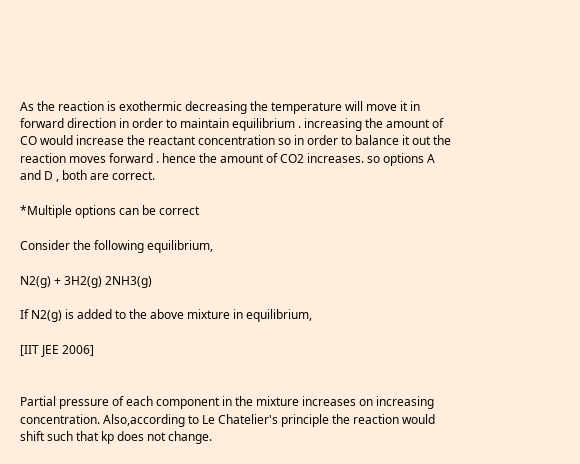As the reaction is exothermic decreasing the temperature will move it in forward direction in order to maintain equilibrium . increasing the amount of CO would increase the reactant concentration so in order to balance it out the reaction moves forward . hence the amount of CO2 increases. so options A and D , both are correct.

*Multiple options can be correct

Consider the following equilibrium,

N2(g) + 3H2(g) 2NH3(g)

If N2(g) is added to the above mixture in equilibrium,

[IIT JEE 2006]


Partial pressure of each component in the mixture increases on increasing concentration. Also,according to Le Chatelier's principle the reaction would shift such that kp does not change.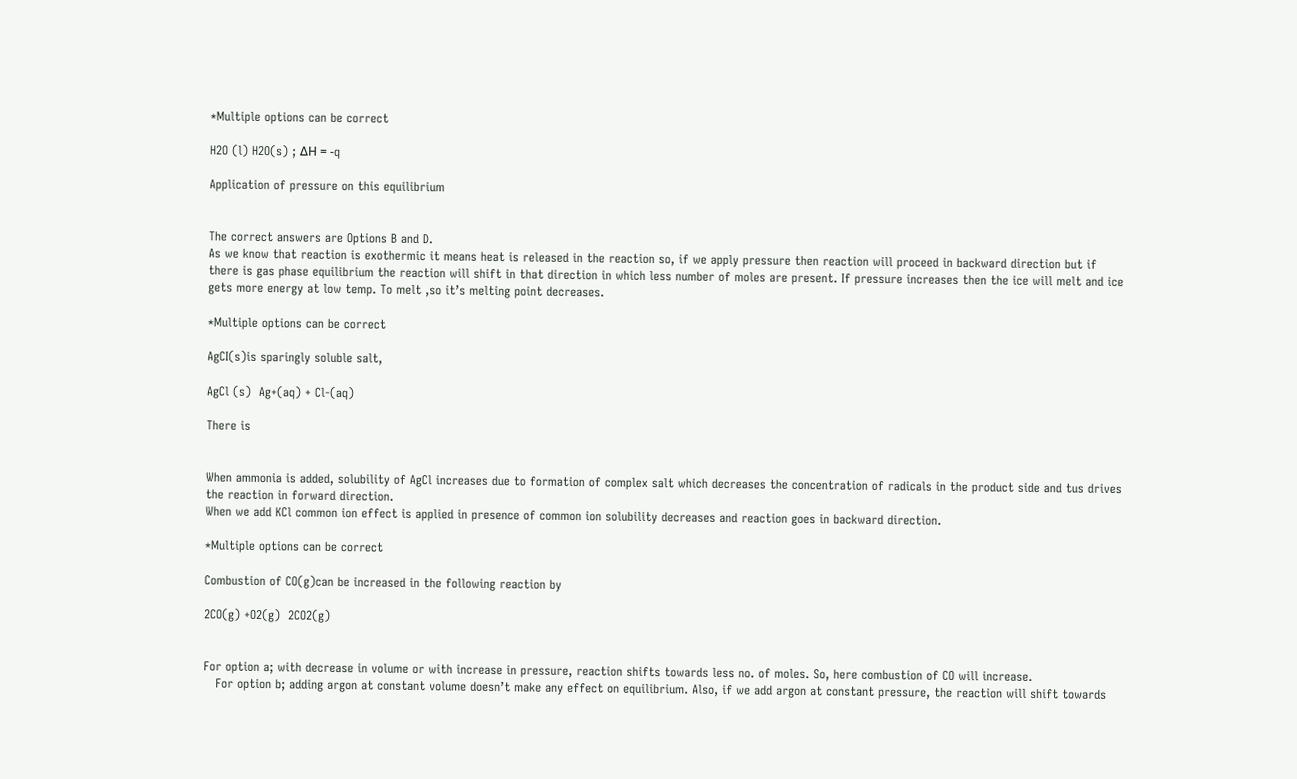*Multiple options can be correct

H2O (l) H2O(s) ; ΔH = -q

Application of pressure on this equilibrium


The correct answers are Options B and D.
As we know that reaction is exothermic it means heat is released in the reaction so, if we apply pressure then reaction will proceed in backward direction but if there is gas phase equilibrium the reaction will shift in that direction in which less number of moles are present. If pressure increases then the ice will melt and ice gets more energy at low temp. To melt ,so it’s melting point decreases.

*Multiple options can be correct

AgCI(s)is sparingly soluble salt,

AgCl (s)  Ag+(aq) + Cl-(aq)

There is


When ammonia is added, solubility of AgCl increases due to formation of complex salt which decreases the concentration of radicals in the product side and tus drives the reaction in forward direction.
When we add KCl common ion effect is applied in presence of common ion solubility decreases and reaction goes in backward direction.

*Multiple options can be correct

Combustion of CO(g)can be increased in the following reaction by

2CO(g) +O2(g)  2CO2(g)


For option a; with decrease in volume or with increase in pressure, reaction shifts towards less no. of moles. So, here combustion of CO will increase.
   For option b; adding argon at constant volume doesn’t make any effect on equilibrium. Also, if we add argon at constant pressure, the reaction will shift towards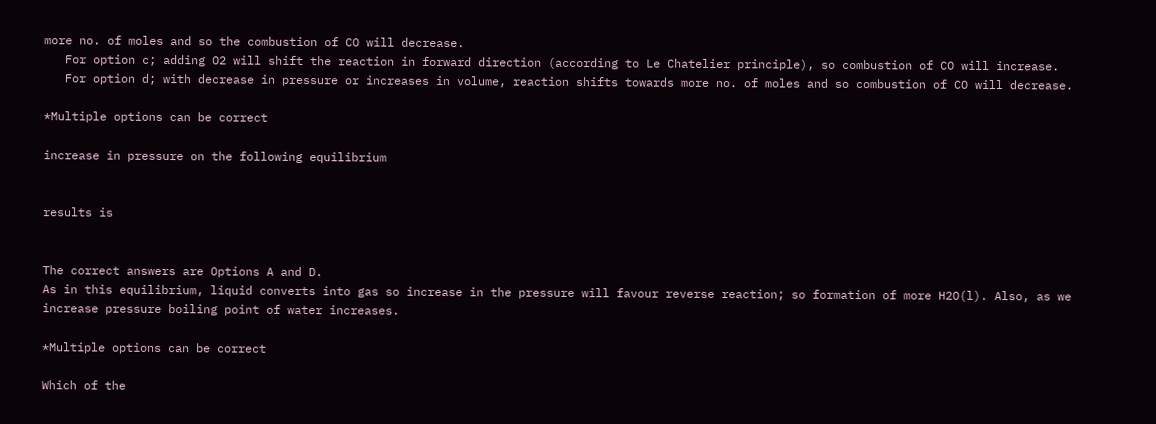more no. of moles and so the combustion of CO will decrease.
   For option c; adding O2 will shift the reaction in forward direction (according to Le Chatelier principle), so combustion of CO will increase.
   For option d; with decrease in pressure or increases in volume, reaction shifts towards more no. of moles and so combustion of CO will decrease.

*Multiple options can be correct

increase in pressure on the following equilibrium


results is


The correct answers are Options A and D.
As in this equilibrium, liquid converts into gas so increase in the pressure will favour reverse reaction; so formation of more H2O(l). Also, as we increase pressure boiling point of water increases.

*Multiple options can be correct

Which of the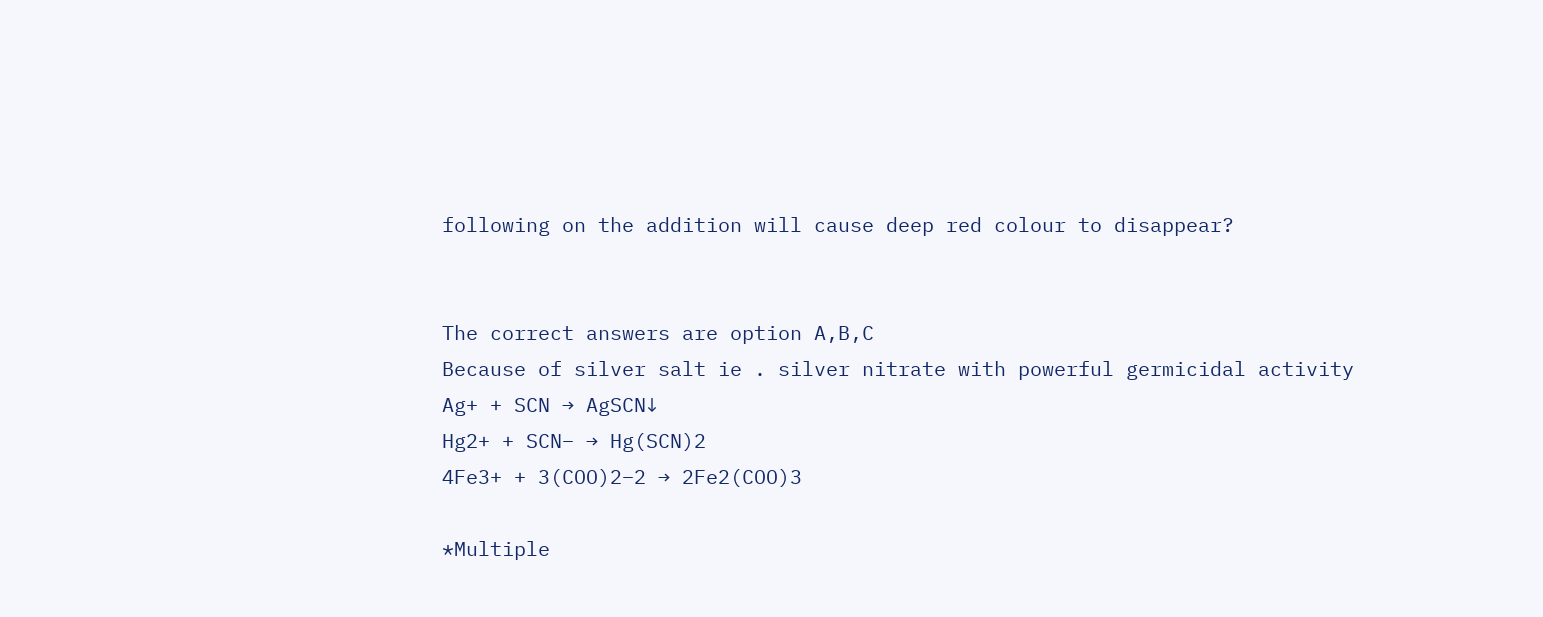following on the addition will cause deep red colour to disappear?


The correct answers are option A,B,C
Because of silver salt ie . silver nitrate with powerful germicidal activity
Ag+ + SCN → AgSCN↓
Hg2+ + SCN− → Hg(SCN)2
4Fe3+ + 3(COO)2−2 → 2Fe2(COO)3

*Multiple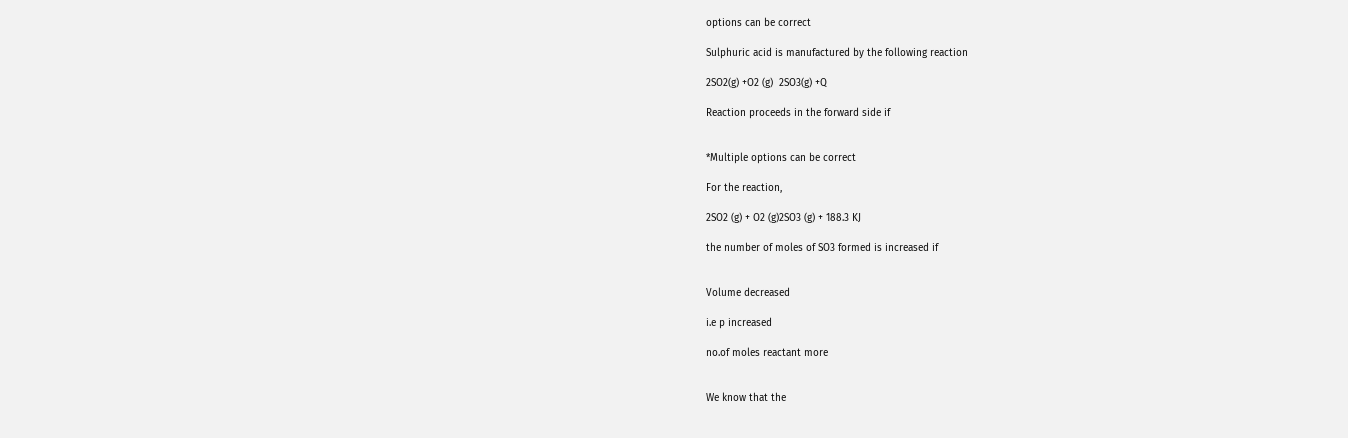options can be correct

Sulphuric acid is manufactured by the following reaction

2SO2(g) +O2 (g)  2SO3(g) +Q

Reaction proceeds in the forward side if


*Multiple options can be correct

For the reaction,

2SO2 (g) + O2 (g)2SO3 (g) + 188.3 KJ

the number of moles of SO3 formed is increased if


Volume decreased

i.e p increased

no.of moles reactant more


We know that the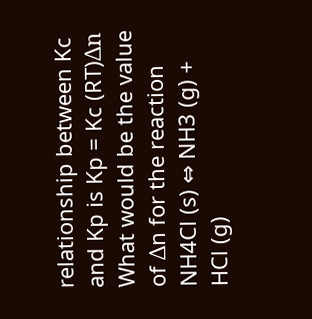relationship between Kc and Kp is Kp = Kc (RT)Δn
What would be the value of Δn for the reaction NH4Cl (s) ⇔ NH3 (g) + HCl (g)